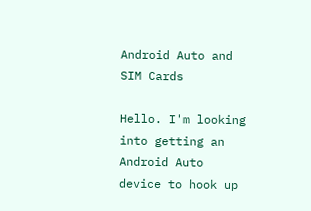Android Auto and SIM Cards

Hello. I'm looking into getting an Android Auto device to hook up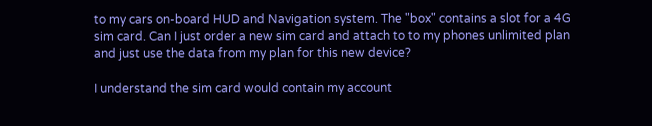to my cars on-board HUD and Navigation system. The "box" contains a slot for a 4G sim card. Can I just order a new sim card and attach to to my phones unlimited plan and just use the data from my plan for this new device?

I understand the sim card would contain my account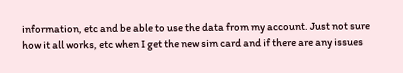information, etc and be able to use the data from my account. Just not sure how it all works, etc when I get the new sim card and if there are any issues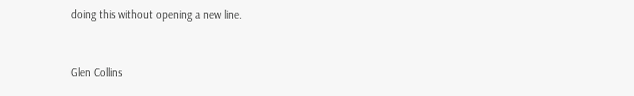doing this without opening a new line.


Glen Collins